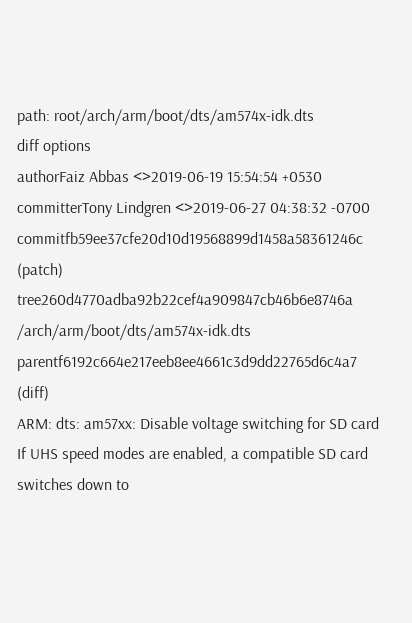path: root/arch/arm/boot/dts/am574x-idk.dts
diff options
authorFaiz Abbas <>2019-06-19 15:54:54 +0530
committerTony Lindgren <>2019-06-27 04:38:32 -0700
commitfb59ee37cfe20d10d19568899d1458a58361246c (patch)
tree260d4770adba92b22cef4a909847cb46b6e8746a /arch/arm/boot/dts/am574x-idk.dts
parentf6192c664e217eeb8ee4661c3d9dd22765d6c4a7 (diff)
ARM: dts: am57xx: Disable voltage switching for SD card
If UHS speed modes are enabled, a compatible SD card switches down to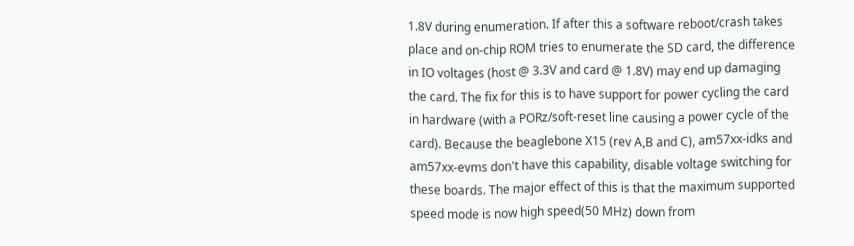1.8V during enumeration. If after this a software reboot/crash takes place and on-chip ROM tries to enumerate the SD card, the difference in IO voltages (host @ 3.3V and card @ 1.8V) may end up damaging the card. The fix for this is to have support for power cycling the card in hardware (with a PORz/soft-reset line causing a power cycle of the card). Because the beaglebone X15 (rev A,B and C), am57xx-idks and am57xx-evms don't have this capability, disable voltage switching for these boards. The major effect of this is that the maximum supported speed mode is now high speed(50 MHz) down from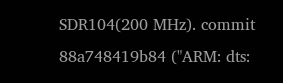SDR104(200 MHz). commit 88a748419b84 ("ARM: dts: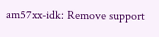am57xx-idk: Remove support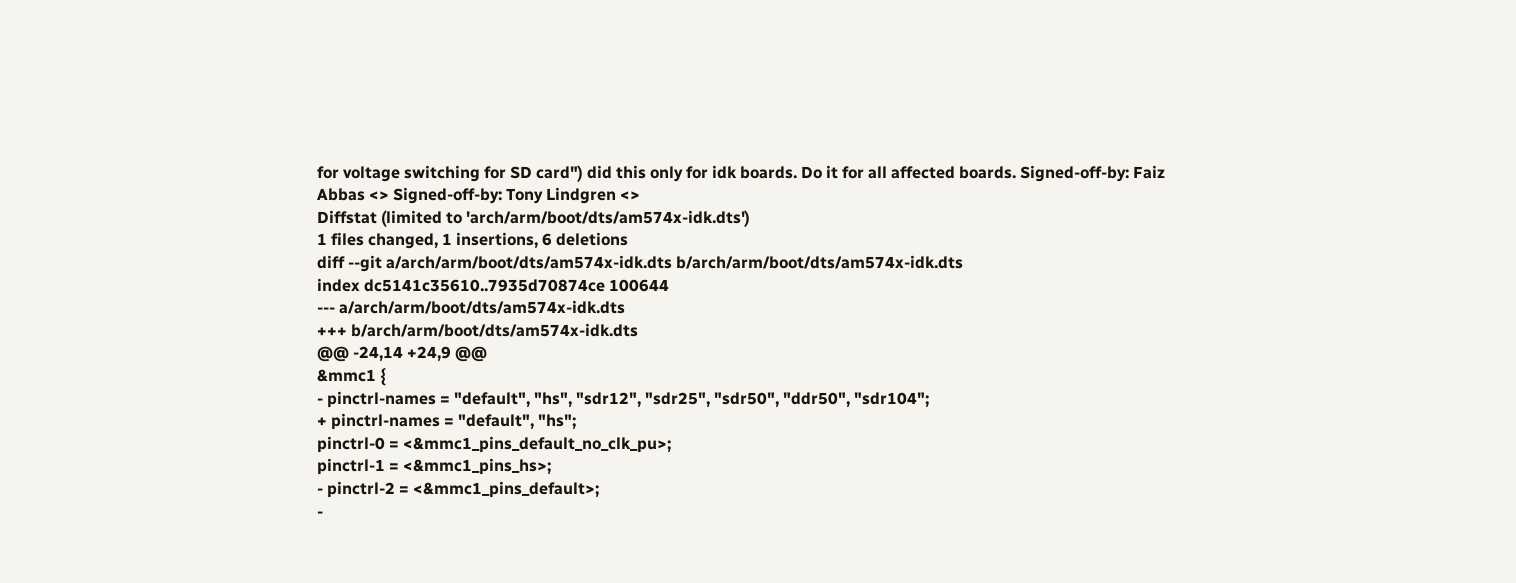for voltage switching for SD card") did this only for idk boards. Do it for all affected boards. Signed-off-by: Faiz Abbas <> Signed-off-by: Tony Lindgren <>
Diffstat (limited to 'arch/arm/boot/dts/am574x-idk.dts')
1 files changed, 1 insertions, 6 deletions
diff --git a/arch/arm/boot/dts/am574x-idk.dts b/arch/arm/boot/dts/am574x-idk.dts
index dc5141c35610..7935d70874ce 100644
--- a/arch/arm/boot/dts/am574x-idk.dts
+++ b/arch/arm/boot/dts/am574x-idk.dts
@@ -24,14 +24,9 @@
&mmc1 {
- pinctrl-names = "default", "hs", "sdr12", "sdr25", "sdr50", "ddr50", "sdr104";
+ pinctrl-names = "default", "hs";
pinctrl-0 = <&mmc1_pins_default_no_clk_pu>;
pinctrl-1 = <&mmc1_pins_hs>;
- pinctrl-2 = <&mmc1_pins_default>;
-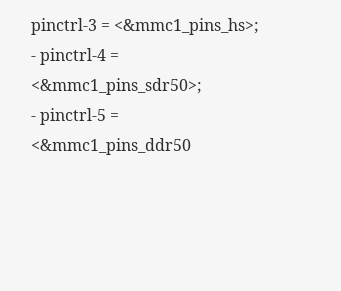pinctrl-3 = <&mmc1_pins_hs>;
- pinctrl-4 = <&mmc1_pins_sdr50>;
- pinctrl-5 = <&mmc1_pins_ddr50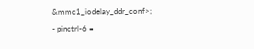&mmc1_iodelay_ddr_conf>;
- pinctrl-6 =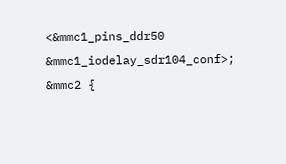<&mmc1_pins_ddr50 &mmc1_iodelay_sdr104_conf>;
&mmc2 {